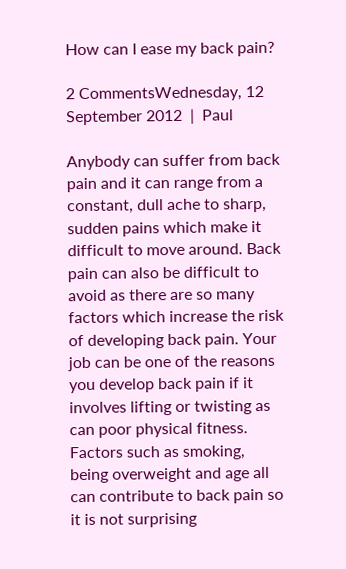How can I ease my back pain?

2 CommentsWednesday, 12 September 2012  |  Paul

Anybody can suffer from back pain and it can range from a constant, dull ache to sharp, sudden pains which make it difficult to move around. Back pain can also be difficult to avoid as there are so many factors which increase the risk of developing back pain. Your job can be one of the reasons you develop back pain if it involves lifting or twisting as can poor physical fitness. Factors such as smoking, being overweight and age all can contribute to back pain so it is not surprising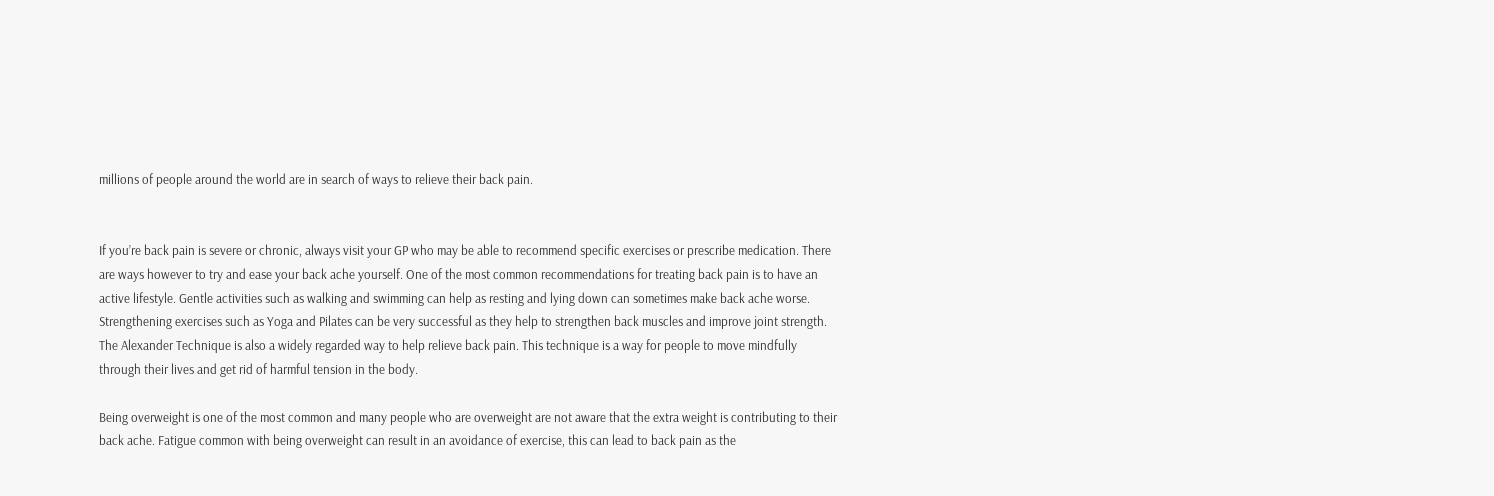millions of people around the world are in search of ways to relieve their back pain.


If you’re back pain is severe or chronic, always visit your GP who may be able to recommend specific exercises or prescribe medication. There are ways however to try and ease your back ache yourself. One of the most common recommendations for treating back pain is to have an active lifestyle. Gentle activities such as walking and swimming can help as resting and lying down can sometimes make back ache worse. Strengthening exercises such as Yoga and Pilates can be very successful as they help to strengthen back muscles and improve joint strength. The Alexander Technique is also a widely regarded way to help relieve back pain. This technique is a way for people to move mindfully through their lives and get rid of harmful tension in the body.

Being overweight is one of the most common and many people who are overweight are not aware that the extra weight is contributing to their back ache. Fatigue common with being overweight can result in an avoidance of exercise, this can lead to back pain as the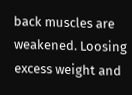back muscles are weakened. Loosing excess weight and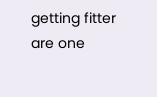getting fitter are one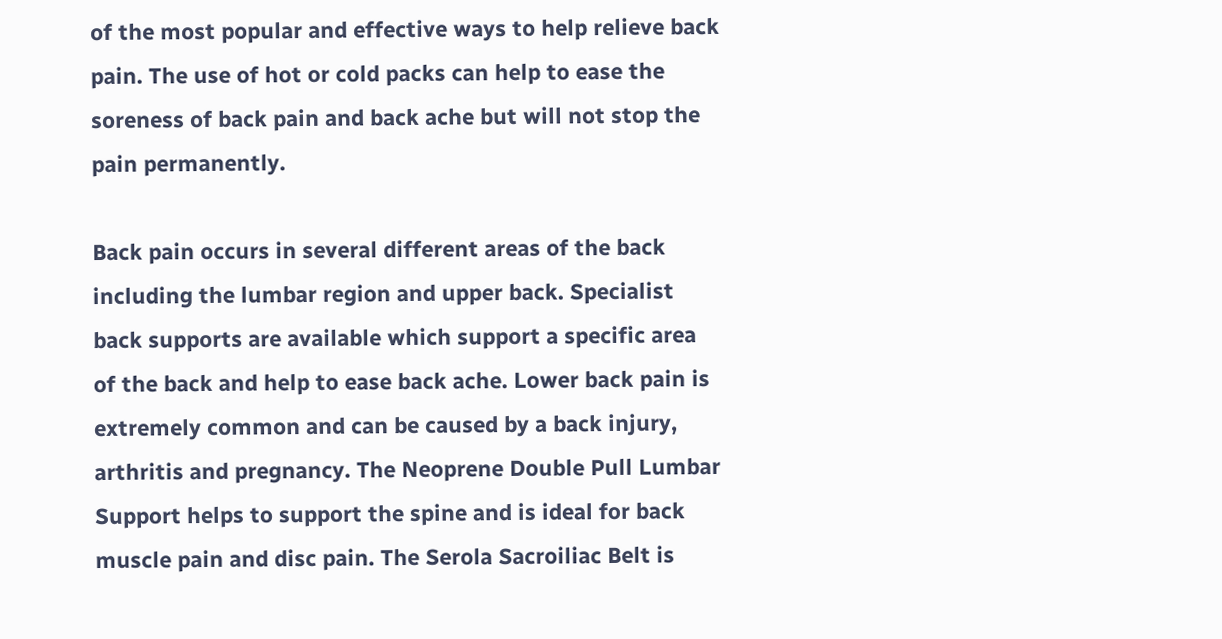of the most popular and effective ways to help relieve back pain. The use of hot or cold packs can help to ease the soreness of back pain and back ache but will not stop the pain permanently.

Back pain occurs in several different areas of the back including the lumbar region and upper back. Specialist back supports are available which support a specific area of the back and help to ease back ache. Lower back pain is extremely common and can be caused by a back injury, arthritis and pregnancy. The Neoprene Double Pull Lumbar Support helps to support the spine and is ideal for back muscle pain and disc pain. The Serola Sacroiliac Belt is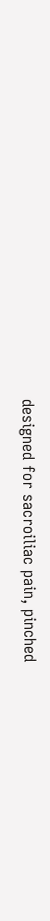designed for sacroiliac pain, pinched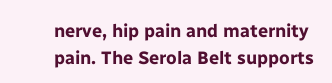nerve, hip pain and maternity pain. The Serola Belt supports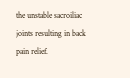the unstable sacroiliac joints resulting in back pain relief.